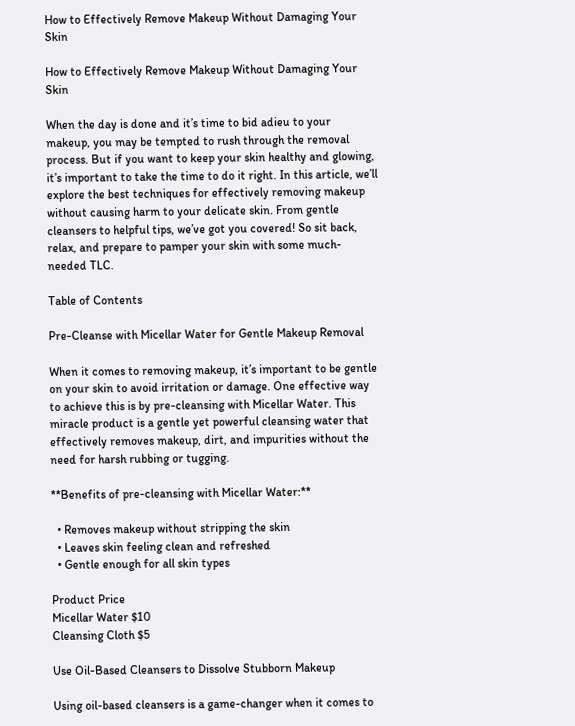How to Effectively Remove Makeup Without Damaging Your Skin

How to Effectively Remove Makeup Without Damaging Your Skin

When the day is done and it’s time to bid adieu to your makeup, you may be tempted to rush through the removal process. But if you want to keep your skin healthy and glowing, it’s important to take the time to do it right. In this article, we’ll explore the best techniques for effectively removing makeup without causing harm to your delicate skin. From gentle cleansers to helpful tips, we’ve got you covered! So sit back, relax, and prepare to pamper your skin with some much-needed TLC.

Table of Contents

Pre-Cleanse with Micellar Water for Gentle Makeup Removal

When it comes to removing makeup, it’s important to be gentle on your skin to avoid irritation or damage. One effective way to achieve this is by pre-cleansing with Micellar Water. This miracle product is a gentle yet powerful cleansing water that effectively removes makeup, dirt, and impurities without the need for harsh rubbing or tugging.

**Benefits of pre-cleansing with Micellar Water:**

  • Removes makeup without stripping the skin
  • Leaves skin feeling clean and refreshed
  • Gentle enough for all skin types

Product Price
Micellar Water $10
Cleansing Cloth $5

Use Oil-Based Cleansers to Dissolve Stubborn Makeup

Using oil-based cleansers is a game-changer when it comes to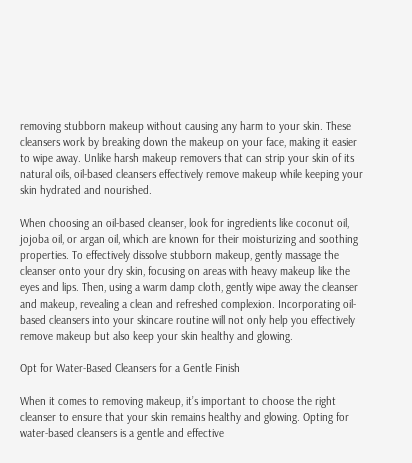removing stubborn makeup without causing any harm to your skin. These cleansers work by breaking down the makeup on your face, making it easier to wipe away. Unlike harsh makeup removers that can strip your skin of its natural oils, oil-based cleansers effectively remove makeup while keeping your skin hydrated and nourished.

When choosing an oil-based cleanser, look for ingredients like coconut oil, jojoba oil, or argan oil, which are known for their moisturizing and soothing properties. To effectively dissolve stubborn makeup, gently massage the cleanser onto your dry skin, focusing on areas with heavy makeup like the eyes and lips. Then, using a warm damp cloth, gently wipe away the cleanser and makeup, revealing a clean and refreshed complexion. Incorporating oil-based cleansers into your skincare routine will not only help you effectively remove makeup but also keep your skin healthy and glowing.

Opt for Water-Based Cleansers for a Gentle Finish

When it comes to removing makeup, it’s important to choose the right cleanser to ensure that your skin remains healthy and glowing. Opting for water-based cleansers is a gentle and effective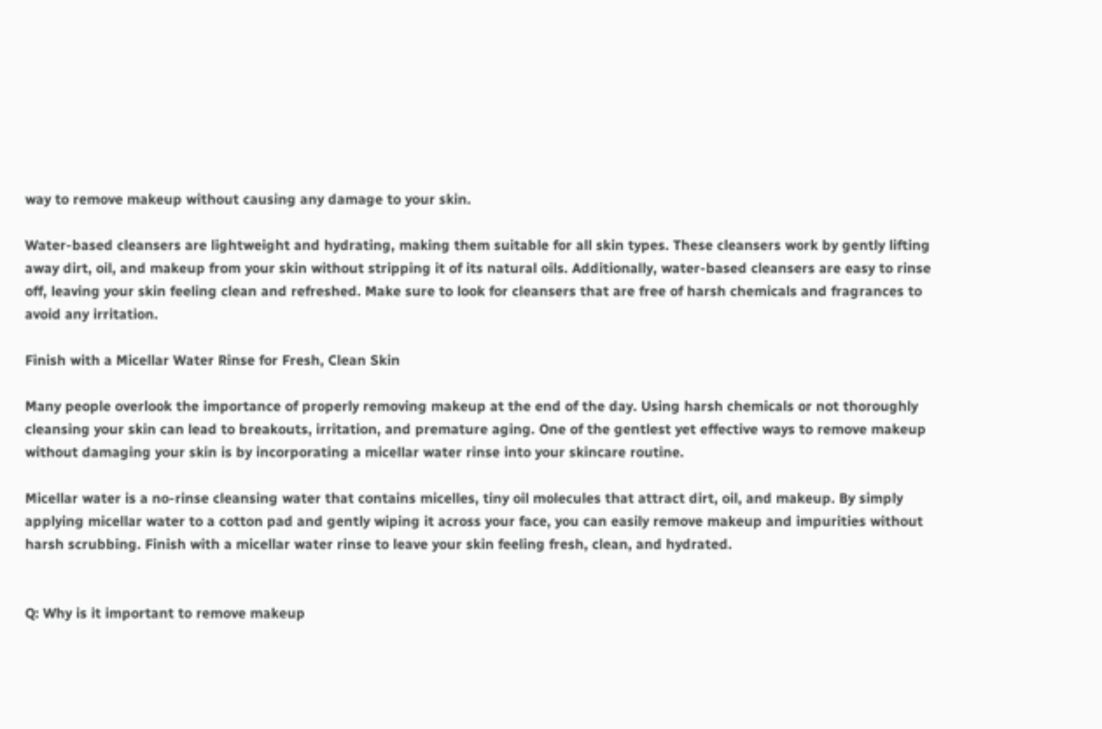way to remove makeup without causing any damage to your skin.

Water-based cleansers are lightweight and hydrating, making them suitable for all skin types. These cleansers work by gently lifting away dirt, oil, and makeup from your skin without stripping it of its natural oils. Additionally, water-based cleansers are easy to rinse off, leaving your skin feeling clean and refreshed. Make sure to look for cleansers that are free of harsh chemicals and fragrances to avoid any irritation.

Finish with a Micellar Water Rinse for Fresh, Clean Skin

Many people overlook the importance of properly removing makeup at the end of the day. Using harsh chemicals or not thoroughly cleansing your skin can lead to breakouts, irritation, and premature aging. One of the gentlest yet effective ways to remove makeup without damaging your skin is by incorporating a micellar water rinse into your skincare routine.

Micellar water is a no-rinse cleansing water that contains micelles, tiny oil molecules that attract dirt, oil, and makeup. By simply applying micellar water to a cotton pad and gently wiping it across your face, you can easily remove makeup and impurities without harsh scrubbing. Finish with a micellar water rinse to leave your skin feeling fresh, clean, and hydrated.


Q: Why is it important to remove makeup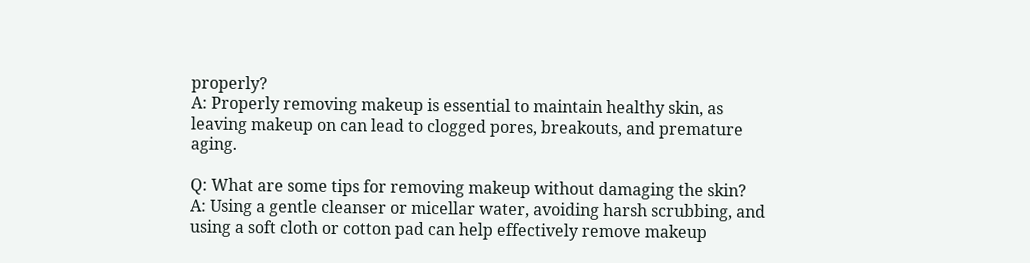properly?
A: Properly removing makeup is essential to maintain healthy skin, as leaving makeup on can lead to clogged pores, breakouts, and premature aging.

Q: What are some tips for removing makeup without damaging the skin?
A: Using a gentle cleanser or micellar water, avoiding harsh scrubbing, and using a soft cloth or cotton pad can help effectively remove makeup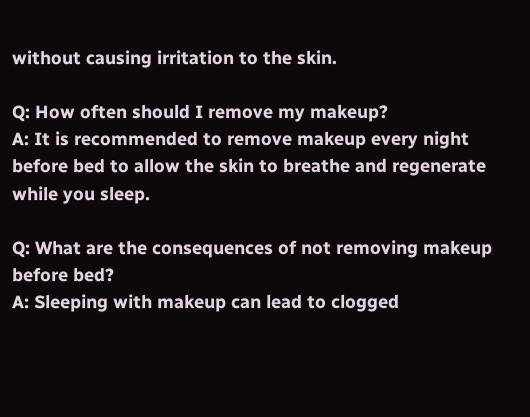without causing irritation to the skin.

Q: How often should I remove my makeup?
A: It is recommended to remove makeup every night before bed to allow the skin to breathe and regenerate while you sleep.

Q: What are the consequences of not removing makeup before bed?
A: Sleeping with makeup can lead to clogged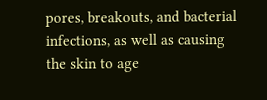pores, breakouts, and bacterial infections, as well as causing the skin to age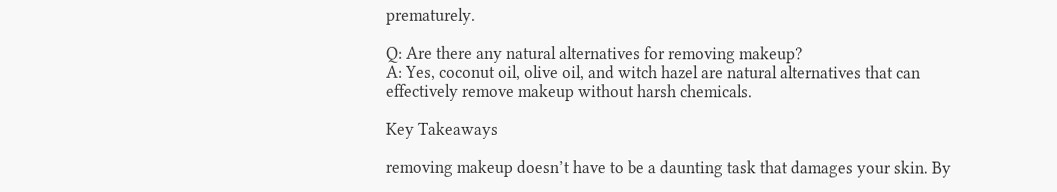prematurely.

Q: Are there any natural alternatives for removing makeup?
A: Yes, coconut oil, olive oil, and witch hazel are natural alternatives that can effectively remove makeup without harsh chemicals.

Key Takeaways

removing makeup doesn’t have to be a daunting task that damages your skin. By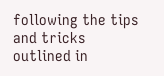following the tips and tricks outlined in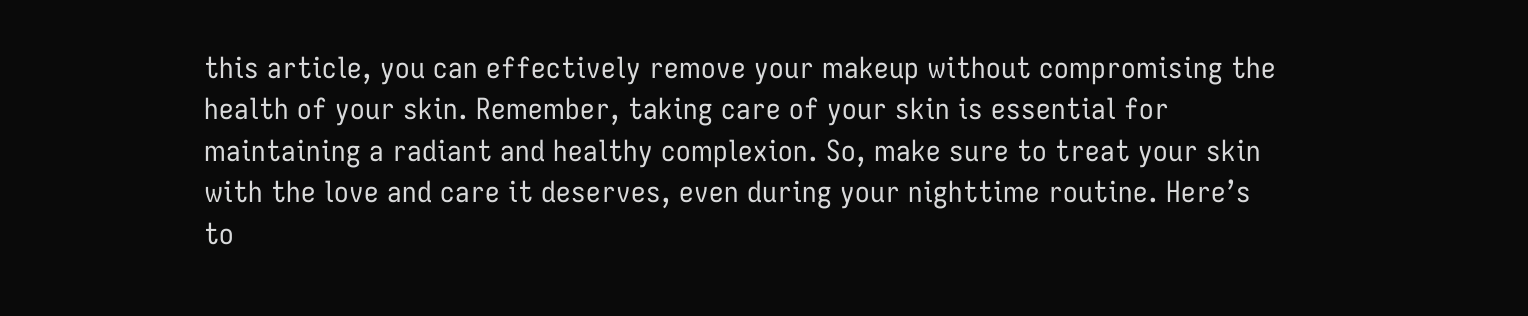this article, you can effectively remove your makeup without compromising the health of your skin. Remember, taking care of your skin is essential for maintaining a radiant and healthy complexion. So, make sure to treat your skin with the love and care it deserves, even during your nighttime routine. Here’s to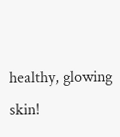healthy, glowing skin!